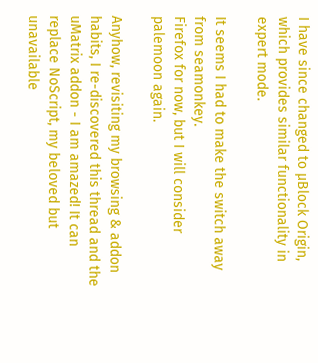I have since changed to µBlock Origin, which provides similar functionality in expert mode.

It seems I had to make the switch away from seamonkey.
Firefox for now, but I will consider palemoon again.

Anyhow, revisiting my browsing & addon habits, I re-discovered this thread and the uMatrix addon - I am amazed! It can replace NoScript, my beloved but unavailable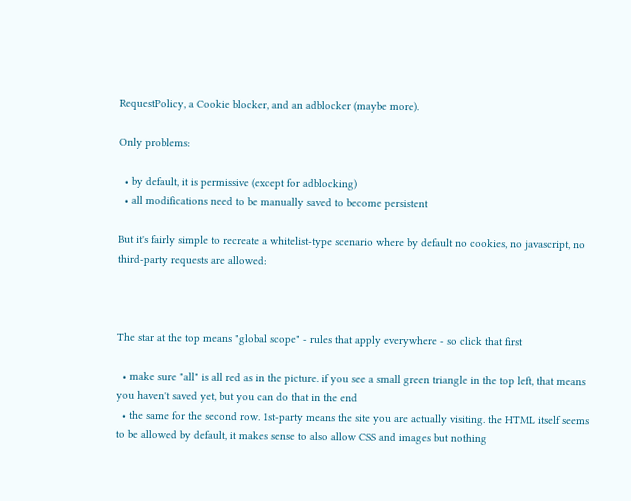RequestPolicy, a Cookie blocker, and an adblocker (maybe more).

Only problems:

  • by default, it is permissive (except for adblocking)
  • all modifications need to be manually saved to become persistent

But it's fairly simple to recreate a whitelist-type scenario where by default no cookies, no javascript, no third-party requests are allowed:



The star at the top means "global scope" - rules that apply everywhere - so click that first

  • make sure "all" is all red as in the picture. if you see a small green triangle in the top left, that means you haven't saved yet, but you can do that in the end
  • the same for the second row. 1st-party means the site you are actually visiting. the HTML itself seems to be allowed by default, it makes sense to also allow CSS and images but nothing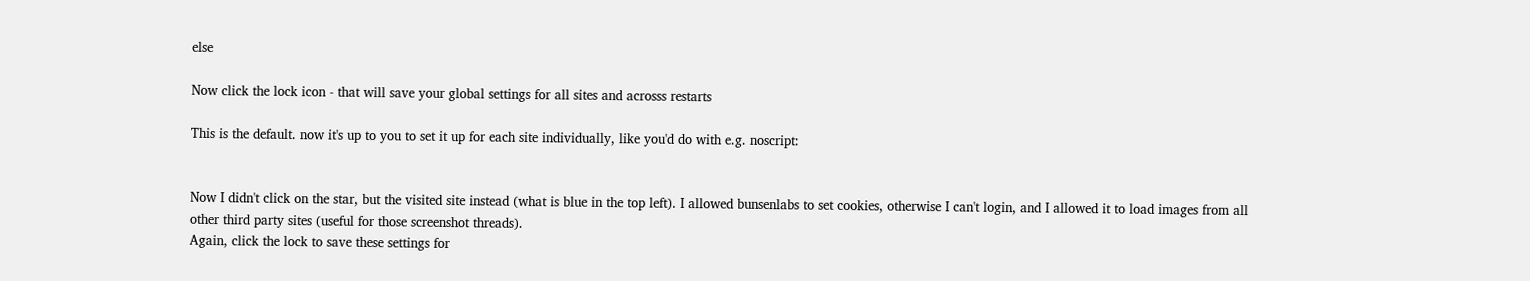else

Now click the lock icon - that will save your global settings for all sites and acrosss restarts

This is the default. now it's up to you to set it up for each site individually, like you'd do with e.g. noscript:


Now I didn't click on the star, but the visited site instead (what is blue in the top left). I allowed bunsenlabs to set cookies, otherwise I can't login, and I allowed it to load images from all other third party sites (useful for those screenshot threads).
Again, click the lock to save these settings for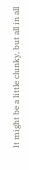It might be a little clunky, but all in all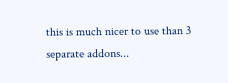this is much nicer to use than 3 separate addons...